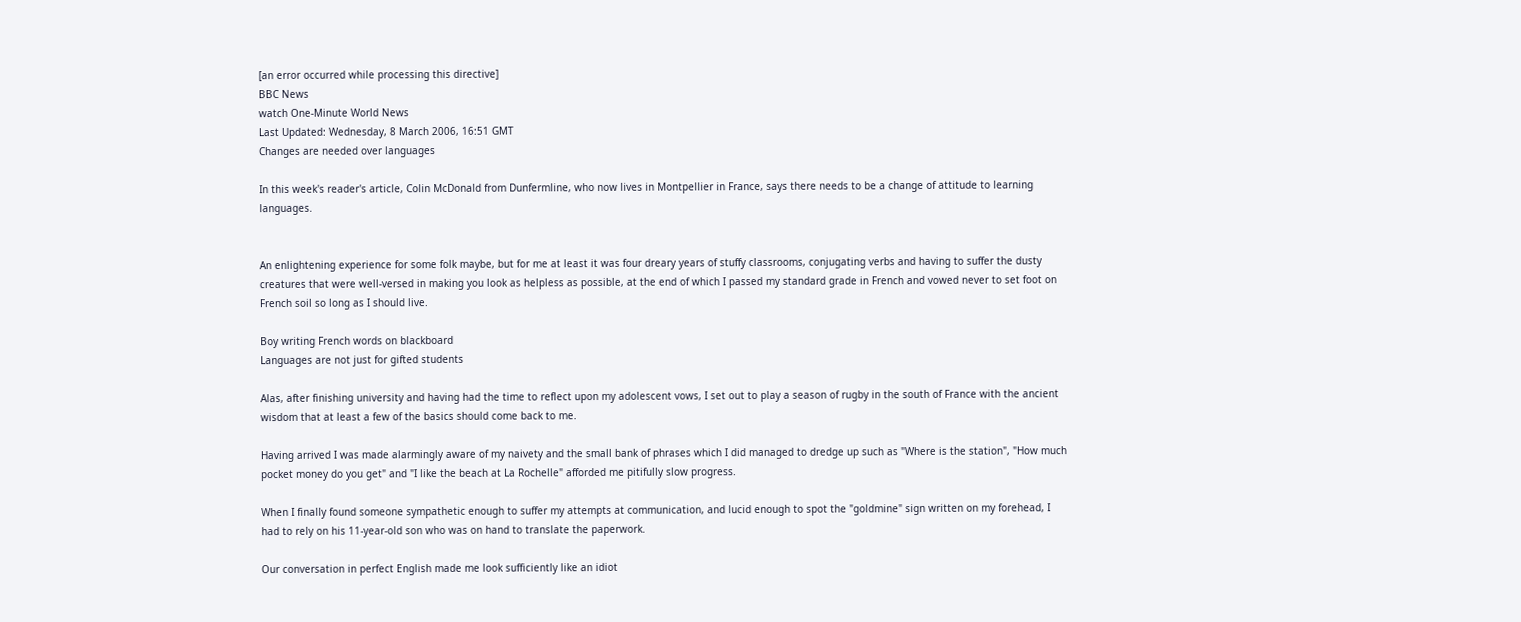[an error occurred while processing this directive]
BBC News
watch One-Minute World News
Last Updated: Wednesday, 8 March 2006, 16:51 GMT
Changes are needed over languages

In this week's reader's article, Colin McDonald from Dunfermline, who now lives in Montpellier in France, says there needs to be a change of attitude to learning languages.


An enlightening experience for some folk maybe, but for me at least it was four dreary years of stuffy classrooms, conjugating verbs and having to suffer the dusty creatures that were well-versed in making you look as helpless as possible, at the end of which I passed my standard grade in French and vowed never to set foot on French soil so long as I should live.

Boy writing French words on blackboard
Languages are not just for gifted students

Alas, after finishing university and having had the time to reflect upon my adolescent vows, I set out to play a season of rugby in the south of France with the ancient wisdom that at least a few of the basics should come back to me.

Having arrived I was made alarmingly aware of my naivety and the small bank of phrases which I did managed to dredge up such as "Where is the station", "How much pocket money do you get" and "I like the beach at La Rochelle" afforded me pitifully slow progress.

When I finally found someone sympathetic enough to suffer my attempts at communication, and lucid enough to spot the "goldmine" sign written on my forehead, I had to rely on his 11-year-old son who was on hand to translate the paperwork.

Our conversation in perfect English made me look sufficiently like an idiot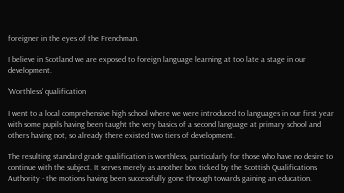foreigner in the eyes of the Frenchman.

I believe in Scotland we are exposed to foreign language learning at too late a stage in our development.

'Worthless' qualification

I went to a local comprehensive high school where we were introduced to languages in our first year with some pupils having been taught the very basics of a second language at primary school and others having not, so already there existed two tiers of development.

The resulting standard grade qualification is worthless, particularly for those who have no desire to continue with the subject. It serves merely as another box ticked by the Scottish Qualifications Authority - the motions having been successfully gone through towards gaining an education.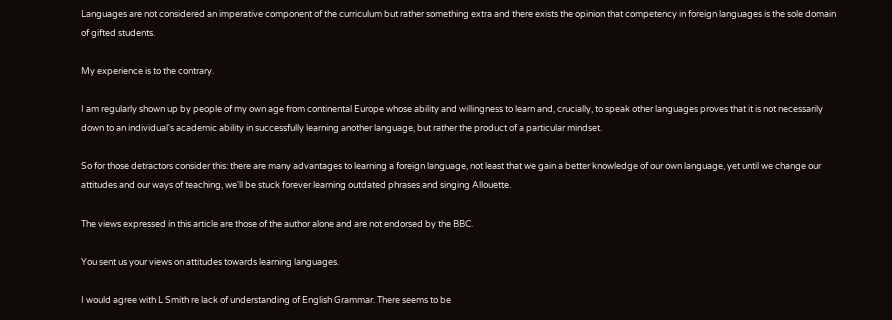Languages are not considered an imperative component of the curriculum but rather something extra and there exists the opinion that competency in foreign languages is the sole domain of gifted students.

My experience is to the contrary.

I am regularly shown up by people of my own age from continental Europe whose ability and willingness to learn and, crucially, to speak other languages proves that it is not necessarily down to an individual's academic ability in successfully learning another language, but rather the product of a particular mindset.

So for those detractors consider this: there are many advantages to learning a foreign language, not least that we gain a better knowledge of our own language, yet until we change our attitudes and our ways of teaching, we'll be stuck forever learning outdated phrases and singing Allouette.

The views expressed in this article are those of the author alone and are not endorsed by the BBC.

You sent us your views on attitudes towards learning languages.

I would agree with L Smith re lack of understanding of English Grammar. There seems to be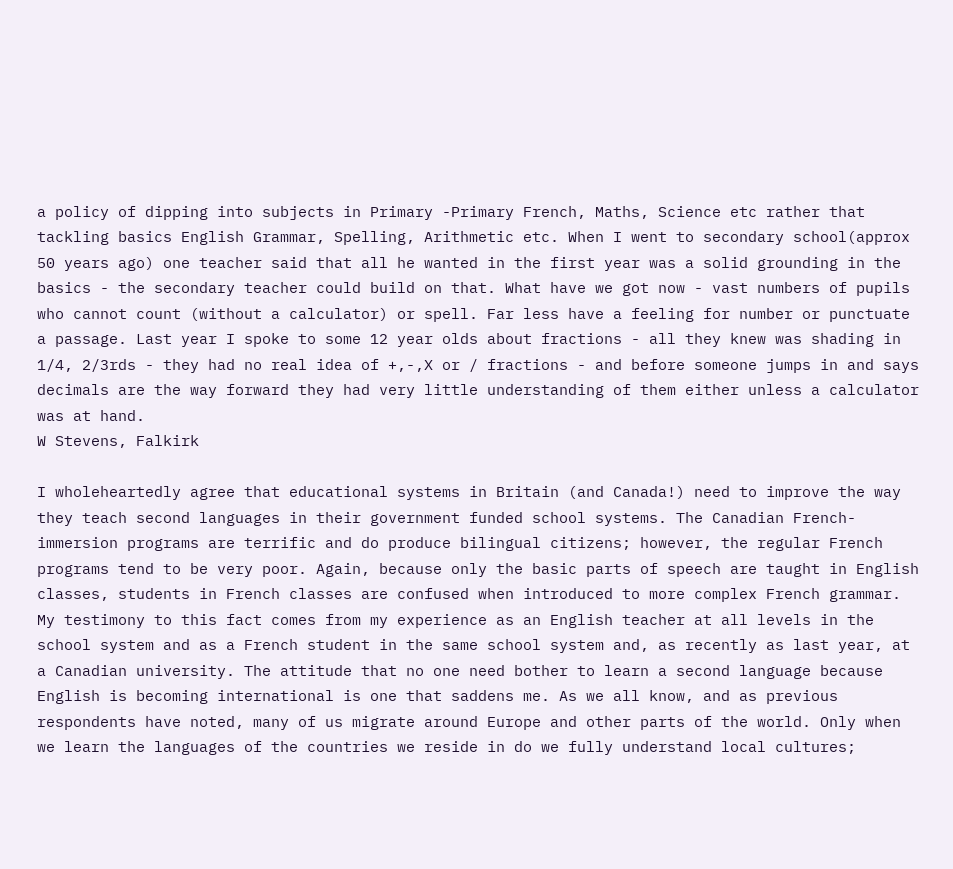a policy of dipping into subjects in Primary -Primary French, Maths, Science etc rather that tackling basics English Grammar, Spelling, Arithmetic etc. When I went to secondary school(approx 50 years ago) one teacher said that all he wanted in the first year was a solid grounding in the basics - the secondary teacher could build on that. What have we got now - vast numbers of pupils who cannot count (without a calculator) or spell. Far less have a feeling for number or punctuate a passage. Last year I spoke to some 12 year olds about fractions - all they knew was shading in 1/4, 2/3rds - they had no real idea of +,-,X or / fractions - and before someone jumps in and says decimals are the way forward they had very little understanding of them either unless a calculator was at hand.
W Stevens, Falkirk

I wholeheartedly agree that educational systems in Britain (and Canada!) need to improve the way they teach second languages in their government funded school systems. The Canadian French-immersion programs are terrific and do produce bilingual citizens; however, the regular French programs tend to be very poor. Again, because only the basic parts of speech are taught in English classes, students in French classes are confused when introduced to more complex French grammar. My testimony to this fact comes from my experience as an English teacher at all levels in the school system and as a French student in the same school system and, as recently as last year, at a Canadian university. The attitude that no one need bother to learn a second language because English is becoming international is one that saddens me. As we all know, and as previous respondents have noted, many of us migrate around Europe and other parts of the world. Only when we learn the languages of the countries we reside in do we fully understand local cultures;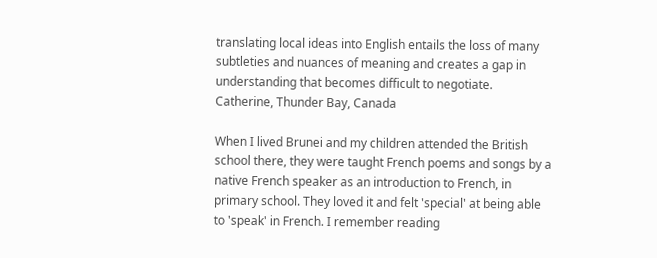translating local ideas into English entails the loss of many subtleties and nuances of meaning and creates a gap in understanding that becomes difficult to negotiate.
Catherine, Thunder Bay, Canada

When I lived Brunei and my children attended the British school there, they were taught French poems and songs by a native French speaker as an introduction to French, in primary school. They loved it and felt 'special' at being able to 'speak' in French. I remember reading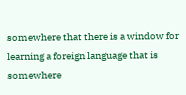somewhere that there is a window for learning a foreign language that is somewhere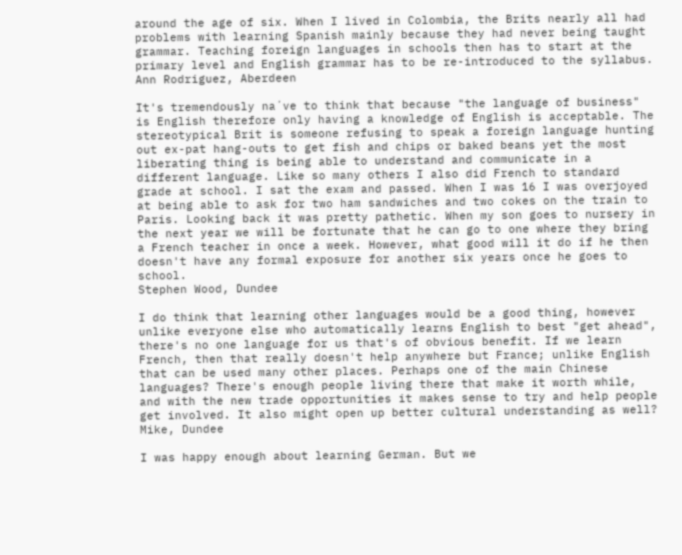around the age of six. When I lived in Colombia, the Brits nearly all had problems with learning Spanish mainly because they had never being taught grammar. Teaching foreign languages in schools then has to start at the primary level and English grammar has to be re-introduced to the syllabus.
Ann Rodriguez, Aberdeen

It's tremendously na´ve to think that because "the language of business" is English therefore only having a knowledge of English is acceptable. The stereotypical Brit is someone refusing to speak a foreign language hunting out ex-pat hang-outs to get fish and chips or baked beans yet the most liberating thing is being able to understand and communicate in a different language. Like so many others I also did French to standard grade at school. I sat the exam and passed. When I was 16 I was overjoyed at being able to ask for two ham sandwiches and two cokes on the train to Paris. Looking back it was pretty pathetic. When my son goes to nursery in the next year we will be fortunate that he can go to one where they bring a French teacher in once a week. However, what good will it do if he then doesn't have any formal exposure for another six years once he goes to school.
Stephen Wood, Dundee

I do think that learning other languages would be a good thing, however unlike everyone else who automatically learns English to best "get ahead", there's no one language for us that's of obvious benefit. If we learn French, then that really doesn't help anywhere but France; unlike English that can be used many other places. Perhaps one of the main Chinese languages? There's enough people living there that make it worth while, and with the new trade opportunities it makes sense to try and help people get involved. It also might open up better cultural understanding as well?
Mike, Dundee

I was happy enough about learning German. But we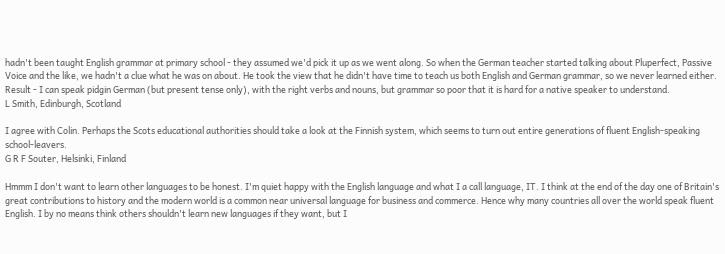hadn't been taught English grammar at primary school - they assumed we'd pick it up as we went along. So when the German teacher started talking about Pluperfect, Passive Voice and the like, we hadn't a clue what he was on about. He took the view that he didn't have time to teach us both English and German grammar, so we never learned either. Result - I can speak pidgin German (but present tense only), with the right verbs and nouns, but grammar so poor that it is hard for a native speaker to understand.
L Smith, Edinburgh, Scotland

I agree with Colin. Perhaps the Scots educational authorities should take a look at the Finnish system, which seems to turn out entire generations of fluent English-speaking school-leavers.
G R F Souter, Helsinki, Finland

Hmmm I don't want to learn other languages to be honest. I'm quiet happy with the English language and what I a call language, IT. I think at the end of the day one of Britain's great contributions to history and the modern world is a common near universal language for business and commerce. Hence why many countries all over the world speak fluent English. I by no means think others shouldn't learn new languages if they want, but I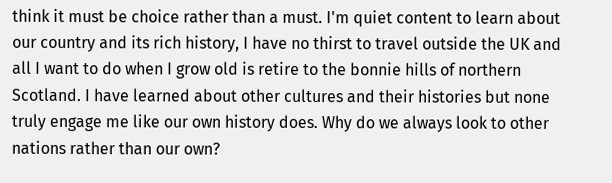think it must be choice rather than a must. I'm quiet content to learn about our country and its rich history, I have no thirst to travel outside the UK and all I want to do when I grow old is retire to the bonnie hills of northern Scotland. I have learned about other cultures and their histories but none truly engage me like our own history does. Why do we always look to other nations rather than our own?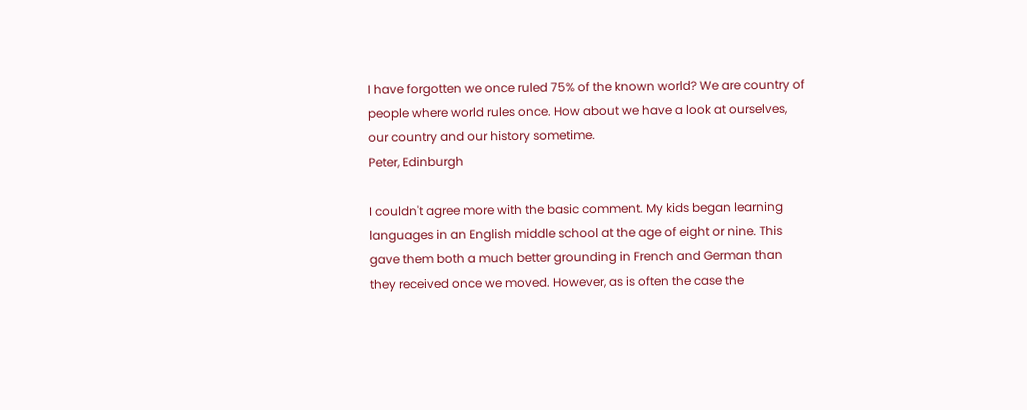I have forgotten we once ruled 75% of the known world? We are country of people where world rules once. How about we have a look at ourselves, our country and our history sometime.
Peter, Edinburgh

I couldn't agree more with the basic comment. My kids began learning languages in an English middle school at the age of eight or nine. This gave them both a much better grounding in French and German than they received once we moved. However, as is often the case the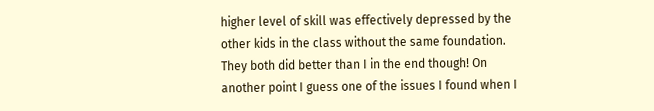higher level of skill was effectively depressed by the other kids in the class without the same foundation. They both did better than I in the end though! On another point I guess one of the issues I found when I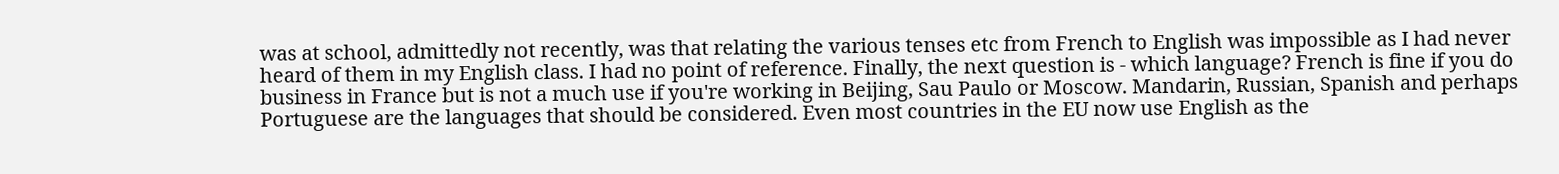was at school, admittedly not recently, was that relating the various tenses etc from French to English was impossible as I had never heard of them in my English class. I had no point of reference. Finally, the next question is - which language? French is fine if you do business in France but is not a much use if you're working in Beijing, Sau Paulo or Moscow. Mandarin, Russian, Spanish and perhaps Portuguese are the languages that should be considered. Even most countries in the EU now use English as the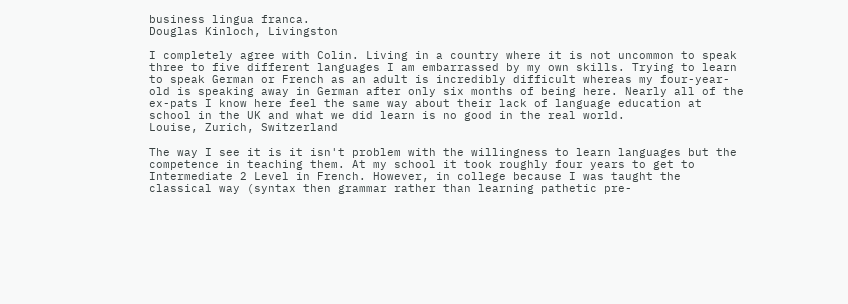business lingua franca.
Douglas Kinloch, Livingston

I completely agree with Colin. Living in a country where it is not uncommon to speak three to five different languages I am embarrassed by my own skills. Trying to learn to speak German or French as an adult is incredibly difficult whereas my four-year-old is speaking away in German after only six months of being here. Nearly all of the ex-pats I know here feel the same way about their lack of language education at school in the UK and what we did learn is no good in the real world.
Louise, Zurich, Switzerland

The way I see it is it isn't problem with the willingness to learn languages but the competence in teaching them. At my school it took roughly four years to get to Intermediate 2 Level in French. However, in college because I was taught the classical way (syntax then grammar rather than learning pathetic pre-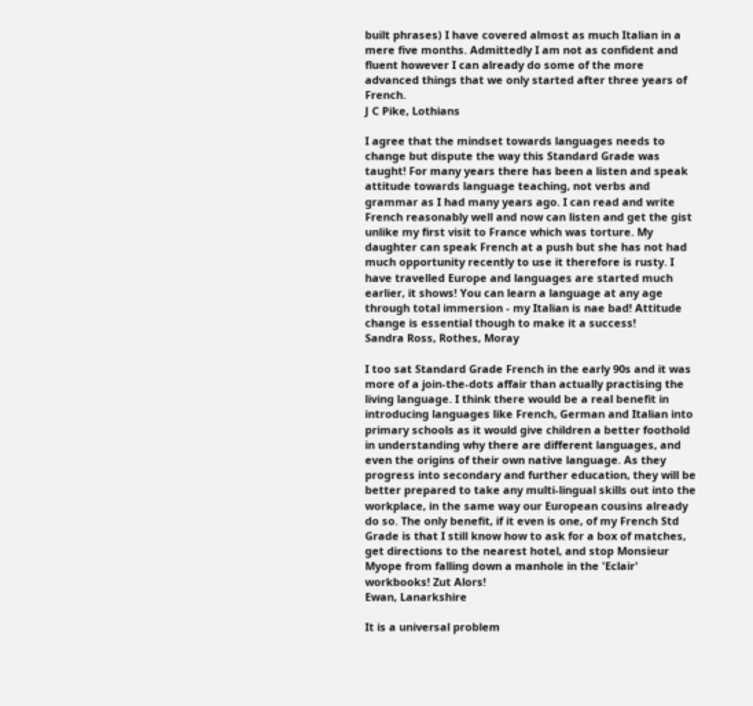built phrases) I have covered almost as much Italian in a mere five months. Admittedly I am not as confident and fluent however I can already do some of the more advanced things that we only started after three years of French.
J C Pike, Lothians

I agree that the mindset towards languages needs to change but dispute the way this Standard Grade was taught! For many years there has been a listen and speak attitude towards language teaching, not verbs and grammar as I had many years ago. I can read and write French reasonably well and now can listen and get the gist unlike my first visit to France which was torture. My daughter can speak French at a push but she has not had much opportunity recently to use it therefore is rusty. I have travelled Europe and languages are started much earlier, it shows! You can learn a language at any age through total immersion - my Italian is nae bad! Attitude change is essential though to make it a success!
Sandra Ross, Rothes, Moray

I too sat Standard Grade French in the early 90s and it was more of a join-the-dots affair than actually practising the living language. I think there would be a real benefit in introducing languages like French, German and Italian into primary schools as it would give children a better foothold in understanding why there are different languages, and even the origins of their own native language. As they progress into secondary and further education, they will be better prepared to take any multi-lingual skills out into the workplace, in the same way our European cousins already do so. The only benefit, if it even is one, of my French Std Grade is that I still know how to ask for a box of matches, get directions to the nearest hotel, and stop Monsieur Myope from falling down a manhole in the 'Eclair' workbooks! Zut Alors!
Ewan, Lanarkshire

It is a universal problem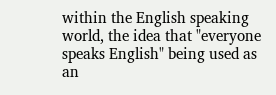within the English speaking world, the idea that "everyone speaks English" being used as an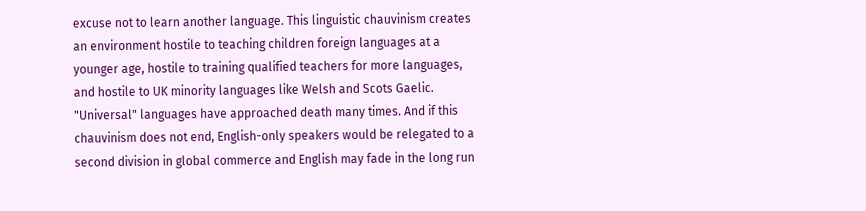excuse not to learn another language. This linguistic chauvinism creates an environment hostile to teaching children foreign languages at a younger age, hostile to training qualified teachers for more languages, and hostile to UK minority languages like Welsh and Scots Gaelic. "Universal" languages have approached death many times. And if this chauvinism does not end, English-only speakers would be relegated to a second division in global commerce and English may fade in the long run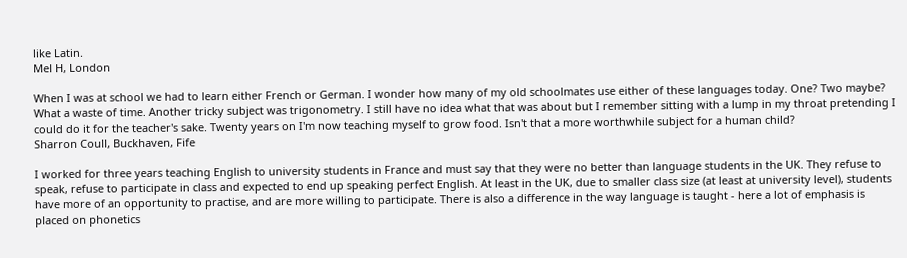like Latin.
Mel H, London

When I was at school we had to learn either French or German. I wonder how many of my old schoolmates use either of these languages today. One? Two maybe? What a waste of time. Another tricky subject was trigonometry. I still have no idea what that was about but I remember sitting with a lump in my throat pretending I could do it for the teacher's sake. Twenty years on I'm now teaching myself to grow food. Isn't that a more worthwhile subject for a human child?
Sharron Coull, Buckhaven, Fife

I worked for three years teaching English to university students in France and must say that they were no better than language students in the UK. They refuse to speak, refuse to participate in class and expected to end up speaking perfect English. At least in the UK, due to smaller class size (at least at university level), students have more of an opportunity to practise, and are more willing to participate. There is also a difference in the way language is taught - here a lot of emphasis is placed on phonetics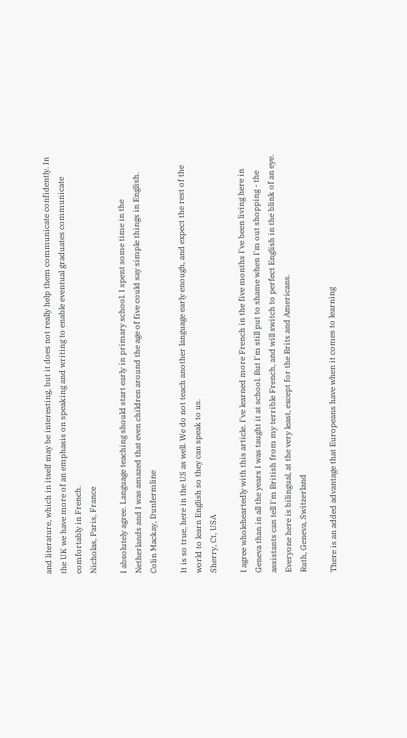and literature, which in itself may be interesting, but it does not really help them communicate confidently. In the UK we have more of an emphasis on speaking and writing to enable eventual graduates communicate comfortably in French.
Nicholas, Paris, France

I absolutely agree. Language teaching should start early in primary school. I spent some time in the Netherlands and I was amazed that even children around the age of five could say simple things in English.
Colin Mackay, Dunfermline

It is so true, here in the US as well. We do not teach another language early enough, and expect the rest of the world to learn English so they can speak to us.
Sherry, Ct, USA

I agree wholeheartedly with this article. I've learned more French in the five months I've been living here in Geneva than in all the years I was taught it at school. But I'm still put to shame when I'm out shopping - the assistants can tell I'm British from my terrible French, and will switch to perfect English in the blink of an eye. Everyone here is bilingual, at the very least, except for the Brits and Americans.
Ruth, Geneva, Switzerland

There is an added advantage that Europeans have when it comes to learning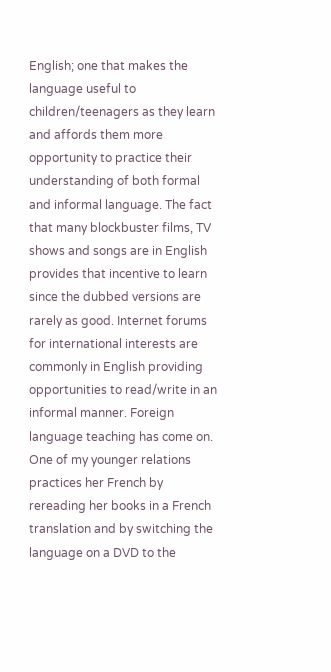English; one that makes the language useful to children/teenagers as they learn and affords them more opportunity to practice their understanding of both formal and informal language. The fact that many blockbuster films, TV shows and songs are in English provides that incentive to learn since the dubbed versions are rarely as good. Internet forums for international interests are commonly in English providing opportunities to read/write in an informal manner. Foreign language teaching has come on. One of my younger relations practices her French by rereading her books in a French translation and by switching the language on a DVD to the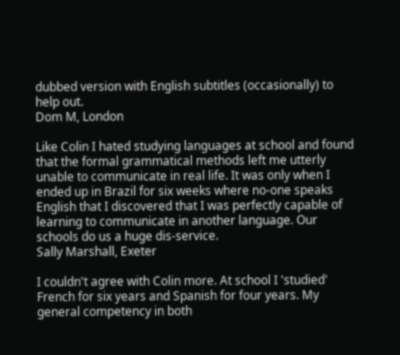dubbed version with English subtitles (occasionally) to help out.
Dom M, London

Like Colin I hated studying languages at school and found that the formal grammatical methods left me utterly unable to communicate in real life. It was only when I ended up in Brazil for six weeks where no-one speaks English that I discovered that I was perfectly capable of learning to communicate in another language. Our schools do us a huge dis-service.
Sally Marshall, Exeter

I couldn't agree with Colin more. At school I 'studied' French for six years and Spanish for four years. My general competency in both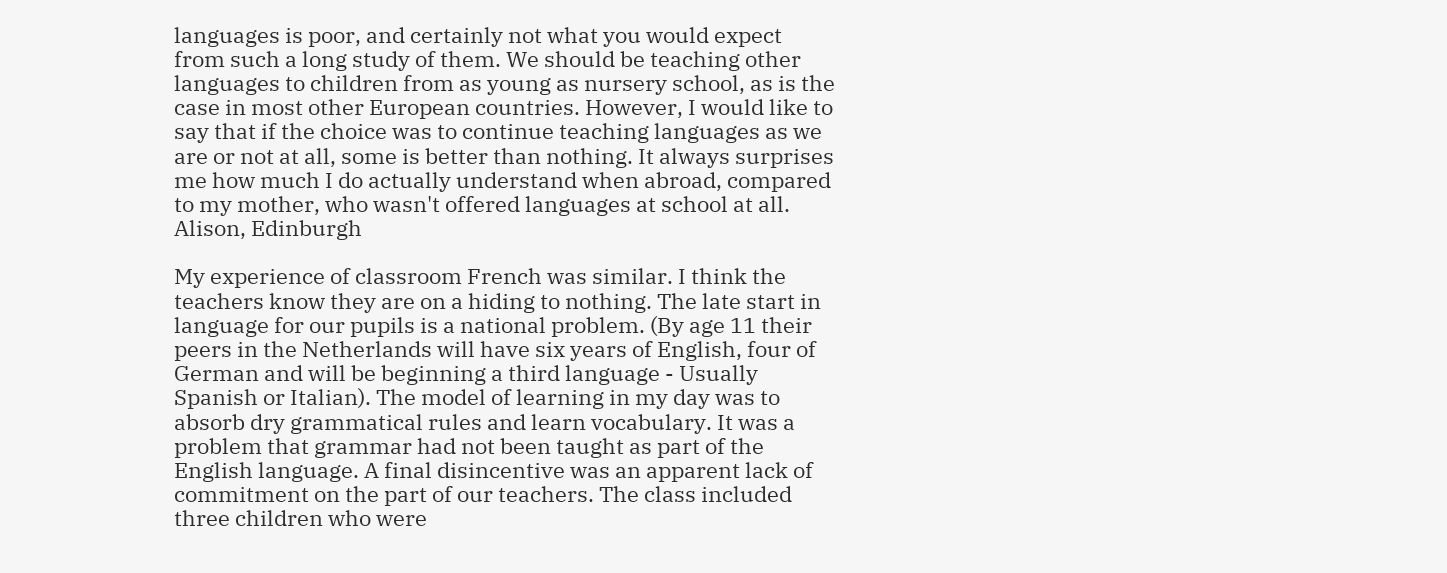languages is poor, and certainly not what you would expect from such a long study of them. We should be teaching other languages to children from as young as nursery school, as is the case in most other European countries. However, I would like to say that if the choice was to continue teaching languages as we are or not at all, some is better than nothing. It always surprises me how much I do actually understand when abroad, compared to my mother, who wasn't offered languages at school at all.
Alison, Edinburgh

My experience of classroom French was similar. I think the teachers know they are on a hiding to nothing. The late start in language for our pupils is a national problem. (By age 11 their peers in the Netherlands will have six years of English, four of German and will be beginning a third language - Usually Spanish or Italian). The model of learning in my day was to absorb dry grammatical rules and learn vocabulary. It was a problem that grammar had not been taught as part of the English language. A final disincentive was an apparent lack of commitment on the part of our teachers. The class included three children who were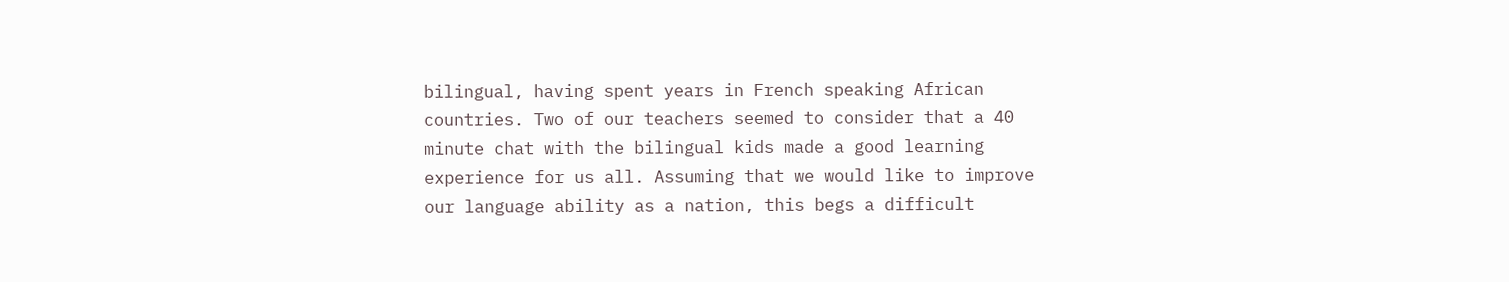bilingual, having spent years in French speaking African countries. Two of our teachers seemed to consider that a 40 minute chat with the bilingual kids made a good learning experience for us all. Assuming that we would like to improve our language ability as a nation, this begs a difficult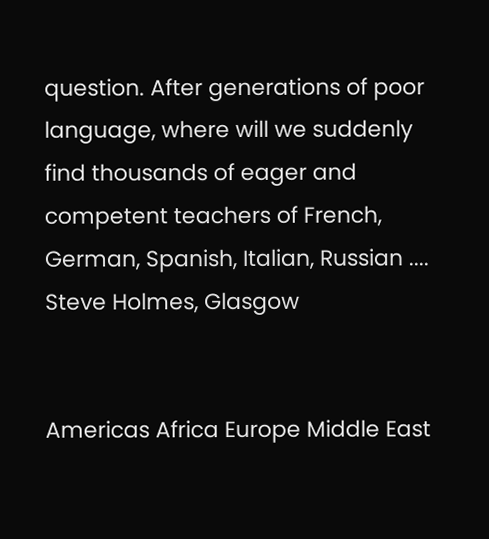question. After generations of poor language, where will we suddenly find thousands of eager and competent teachers of French, German, Spanish, Italian, Russian ....
Steve Holmes, Glasgow


Americas Africa Europe Middle East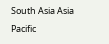South Asia Asia Pacific